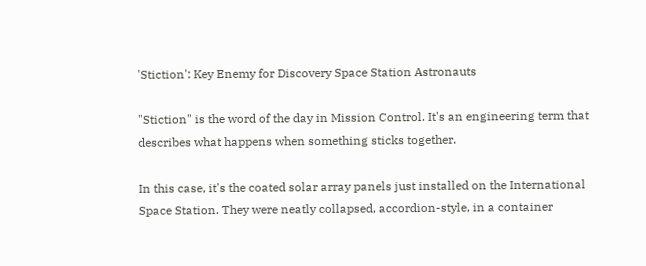'Stiction': Key Enemy for Discovery Space Station Astronauts

"Stiction" is the word of the day in Mission Control. It's an engineering term that describes what happens when something sticks together.

In this case, it's the coated solar array panels just installed on the International Space Station. They were neatly collapsed, accordion-style, in a container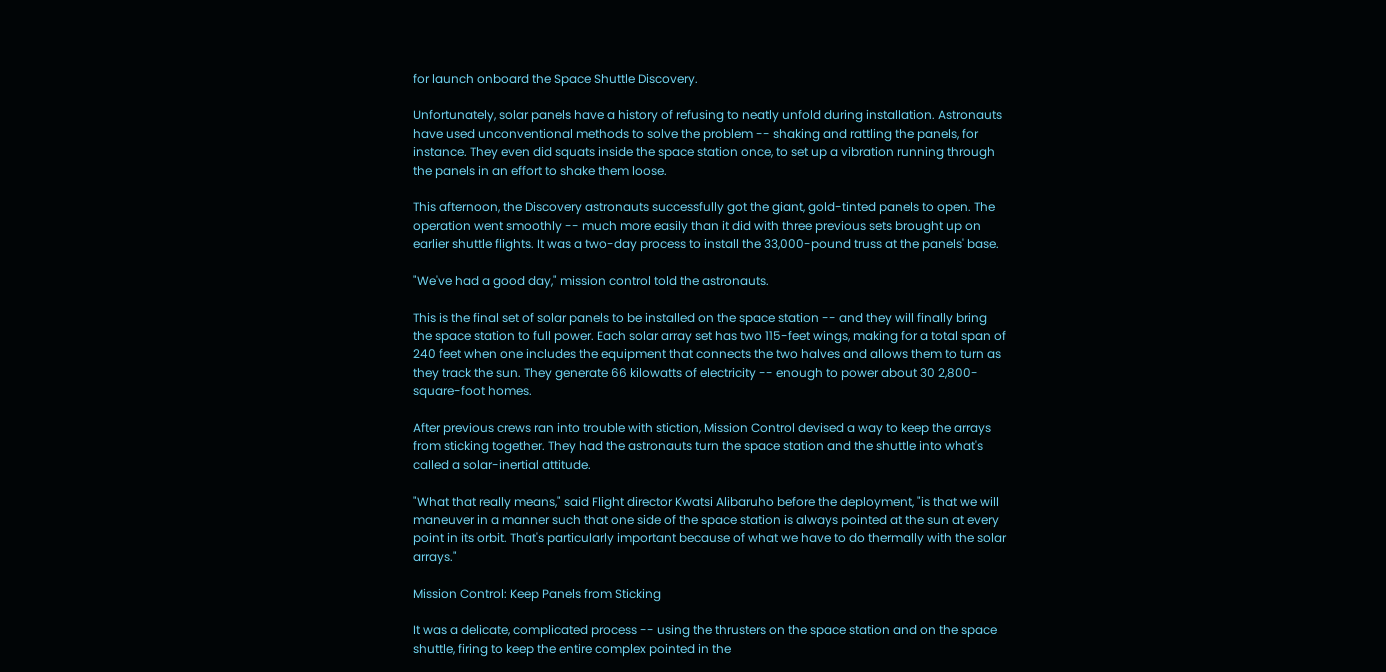for launch onboard the Space Shuttle Discovery.

Unfortunately, solar panels have a history of refusing to neatly unfold during installation. Astronauts have used unconventional methods to solve the problem -- shaking and rattling the panels, for instance. They even did squats inside the space station once, to set up a vibration running through the panels in an effort to shake them loose.

This afternoon, the Discovery astronauts successfully got the giant, gold-tinted panels to open. The operation went smoothly -- much more easily than it did with three previous sets brought up on earlier shuttle flights. It was a two-day process to install the 33,000-pound truss at the panels' base.

"We've had a good day," mission control told the astronauts.

This is the final set of solar panels to be installed on the space station -- and they will finally bring the space station to full power. Each solar array set has two 115-feet wings, making for a total span of 240 feet when one includes the equipment that connects the two halves and allows them to turn as they track the sun. They generate 66 kilowatts of electricity -- enough to power about 30 2,800-square-foot homes.

After previous crews ran into trouble with stiction, Mission Control devised a way to keep the arrays from sticking together. They had the astronauts turn the space station and the shuttle into what's called a solar-inertial attitude.

"What that really means," said Flight director Kwatsi Alibaruho before the deployment, "is that we will maneuver in a manner such that one side of the space station is always pointed at the sun at every point in its orbit. That's particularly important because of what we have to do thermally with the solar arrays."

Mission Control: Keep Panels from Sticking

It was a delicate, complicated process -- using the thrusters on the space station and on the space shuttle, firing to keep the entire complex pointed in the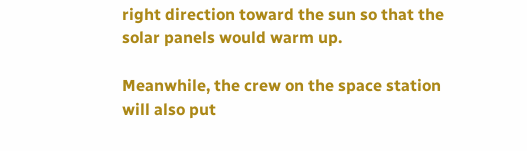right direction toward the sun so that the solar panels would warm up.

Meanwhile, the crew on the space station will also put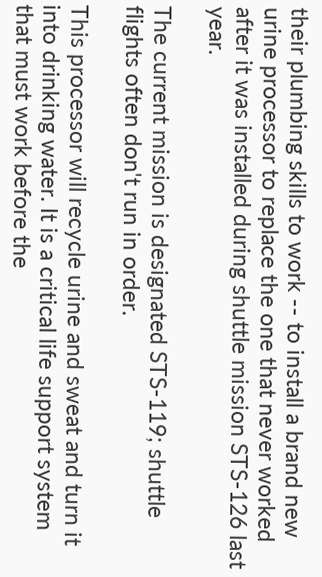their plumbing skills to work -- to install a brand new urine processor to replace the one that never worked after it was installed during shuttle mission STS-126 last year.

The current mission is designated STS-119; shuttle flights often don't run in order.

This processor will recycle urine and sweat and turn it into drinking water. It is a critical life support system that must work before the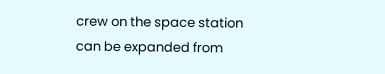crew on the space station can be expanded from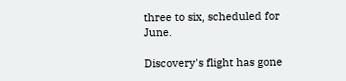three to six, scheduled for June.

Discovery's flight has gone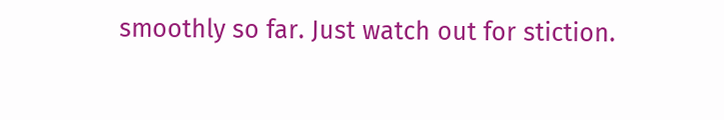smoothly so far. Just watch out for stiction.